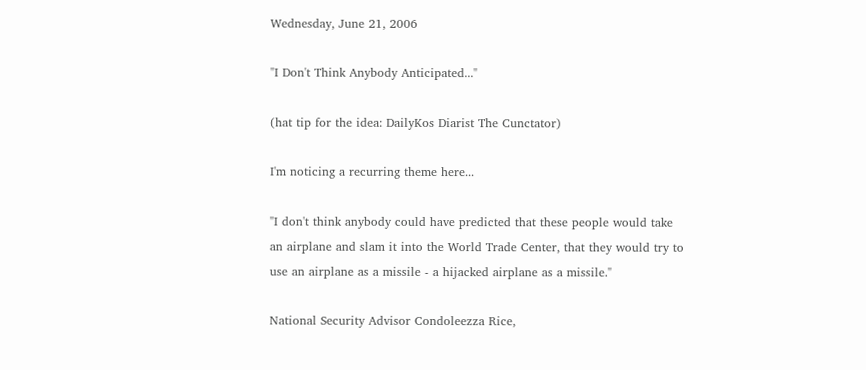Wednesday, June 21, 2006

"I Don't Think Anybody Anticipated..."

(hat tip for the idea: DailyKos Diarist The Cunctator)

I'm noticing a recurring theme here...

"I don't think anybody could have predicted that these people would take an airplane and slam it into the World Trade Center, that they would try to use an airplane as a missile - a hijacked airplane as a missile."

National Security Advisor Condoleezza Rice,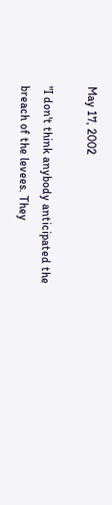May 17, 2002

"I don't think anybody anticipated the breach of the levees. They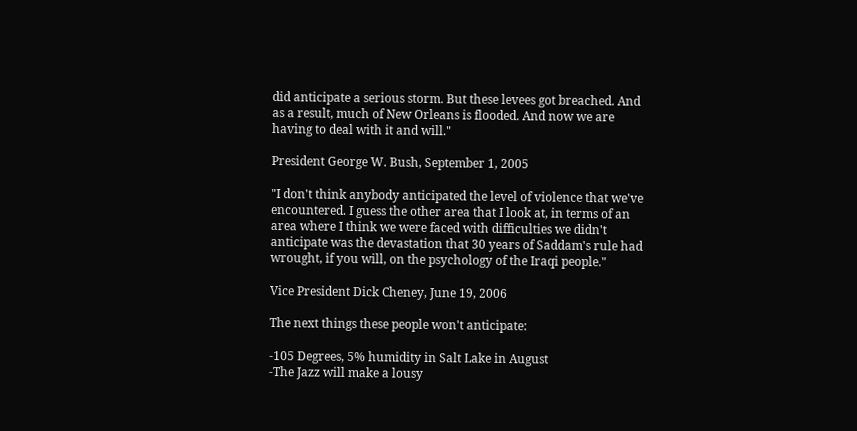did anticipate a serious storm. But these levees got breached. And as a result, much of New Orleans is flooded. And now we are having to deal with it and will."

President George W. Bush, September 1, 2005

"I don't think anybody anticipated the level of violence that we've encountered. I guess the other area that I look at, in terms of an area where I think we were faced with difficulties we didn't anticipate was the devastation that 30 years of Saddam's rule had wrought, if you will, on the psychology of the Iraqi people."

Vice President Dick Cheney, June 19, 2006

The next things these people won't anticipate:

-105 Degrees, 5% humidity in Salt Lake in August
-The Jazz will make a lousy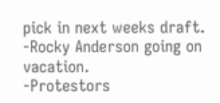pick in next weeks draft.
-Rocky Anderson going on vacation.
-Protestors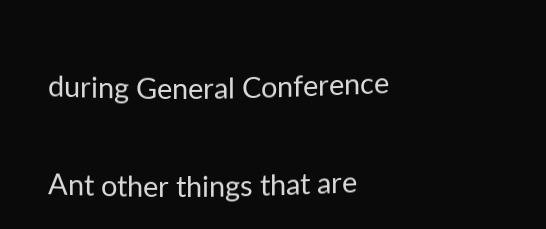during General Conference

Ant other things that are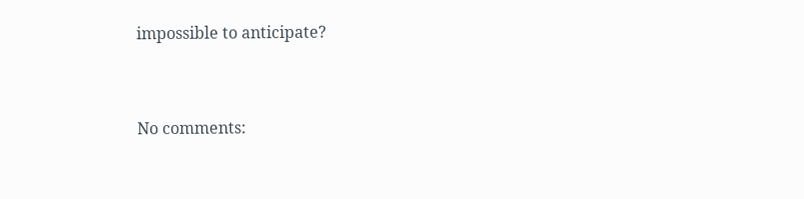impossible to anticipate?


No comments: